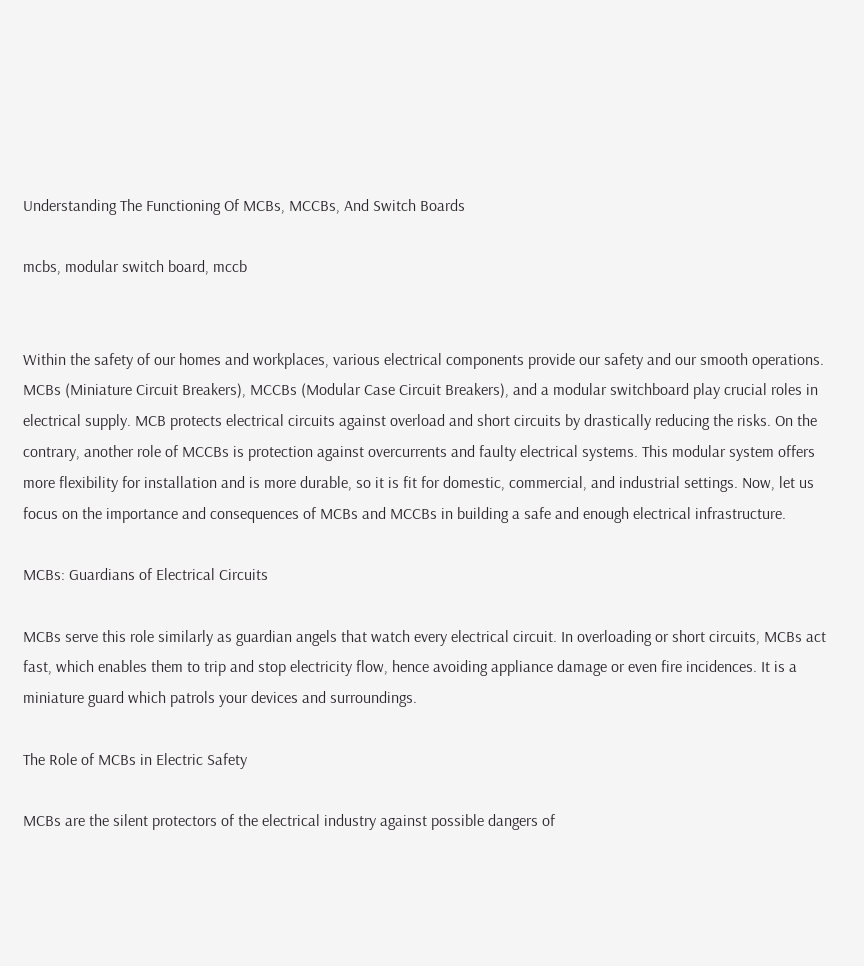Understanding The Functioning Of MCBs, MCCBs, And Switch Boards

mcbs, modular switch board, mccb


Within the safety of our homes and workplaces, various electrical components provide our safety and our smooth operations. MCBs (Miniature Circuit Breakers), MCCBs (Modular Case Circuit Breakers), and a modular switchboard play crucial roles in electrical supply. MCB protects electrical circuits against overload and short circuits by drastically reducing the risks. On the contrary, another role of MCCBs is protection against overcurrents and faulty electrical systems. This modular system offers more flexibility for installation and is more durable, so it is fit for domestic, commercial, and industrial settings. Now, let us focus on the importance and consequences of MCBs and MCCBs in building a safe and enough electrical infrastructure.

MCBs: Guardians of Electrical Circuits

MCBs serve this role similarly as guardian angels that watch every electrical circuit. In overloading or short circuits, MCBs act fast, which enables them to trip and stop electricity flow, hence avoiding appliance damage or even fire incidences. It is a miniature guard which patrols your devices and surroundings.

The Role of MCBs in Electric Safety

MCBs are the silent protectors of the electrical industry against possible dangers of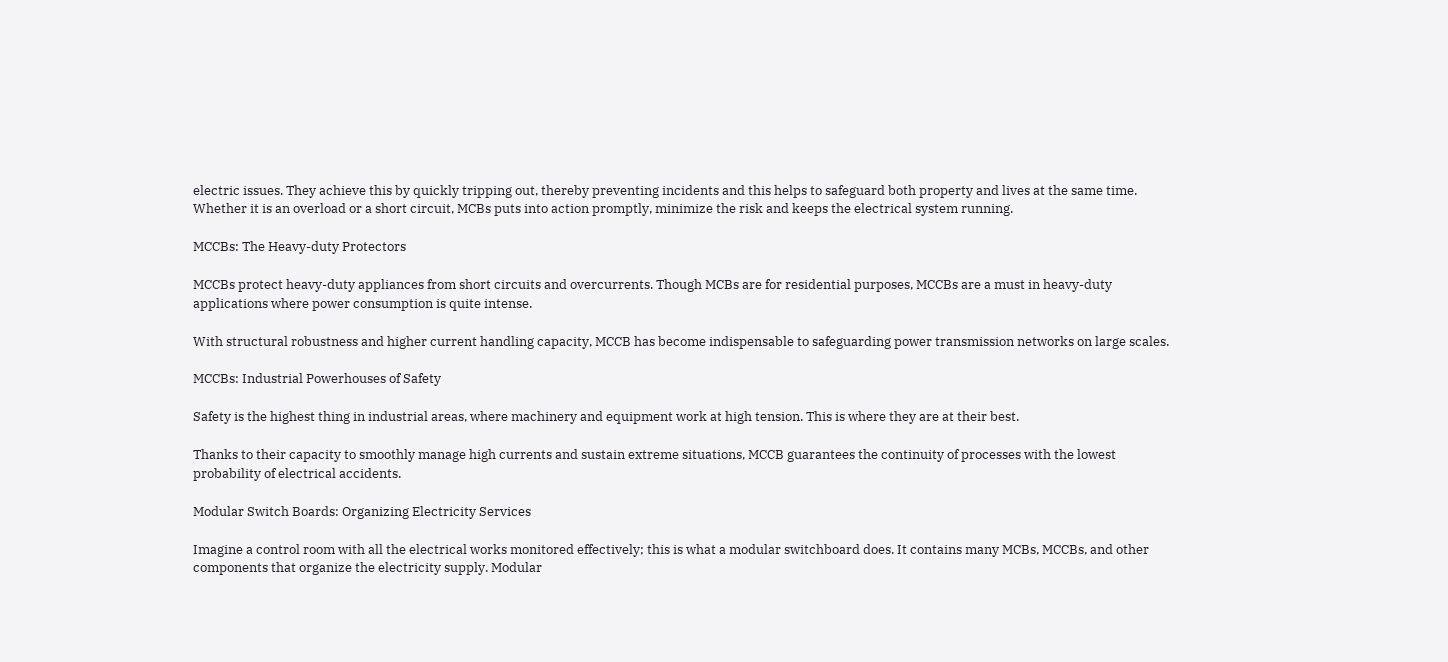electric issues. They achieve this by quickly tripping out, thereby preventing incidents and this helps to safeguard both property and lives at the same time. Whether it is an overload or a short circuit, MCBs puts into action promptly, minimize the risk and keeps the electrical system running.

MCCBs: The Heavy-duty Protectors

MCCBs protect heavy-duty appliances from short circuits and overcurrents. Though MCBs are for residential purposes, MCCBs are a must in heavy-duty applications where power consumption is quite intense.

With structural robustness and higher current handling capacity, MCCB has become indispensable to safeguarding power transmission networks on large scales.

MCCBs: Industrial Powerhouses of Safety

Safety is the highest thing in industrial areas, where machinery and equipment work at high tension. This is where they are at their best.

Thanks to their capacity to smoothly manage high currents and sustain extreme situations, MCCB guarantees the continuity of processes with the lowest probability of electrical accidents.

Modular Switch Boards: Organizing Electricity Services

Imagine a control room with all the electrical works monitored effectively; this is what a modular switchboard does. It contains many MCBs, MCCBs, and other components that organize the electricity supply. Modular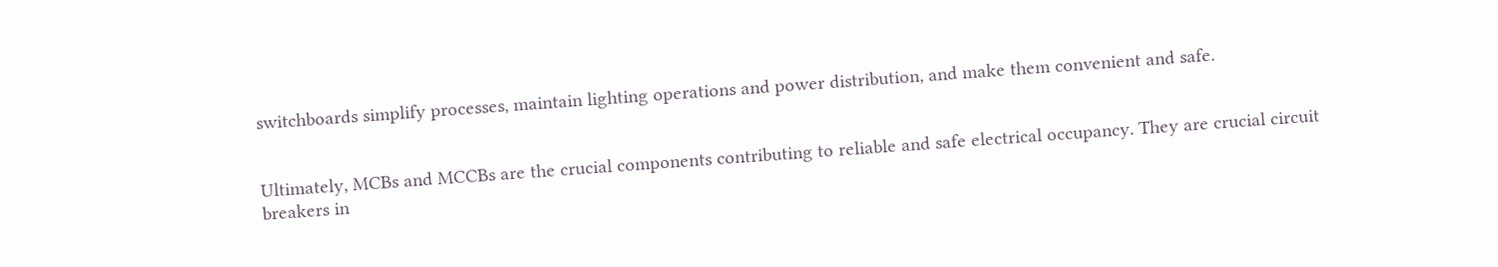switchboards simplify processes, maintain lighting operations and power distribution, and make them convenient and safe.


Ultimately, MCBs and MCCBs are the crucial components contributing to reliable and safe electrical occupancy. They are crucial circuit breakers in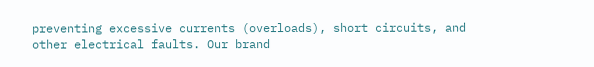preventing excessive currents (overloads), short circuits, and other electrical faults. Our brand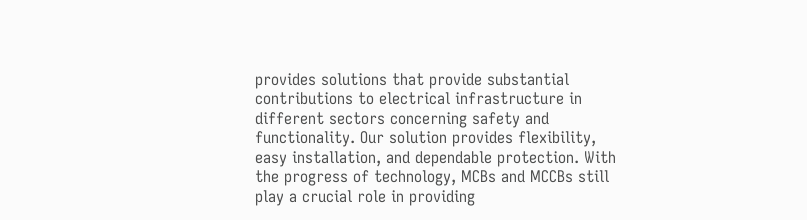provides solutions that provide substantial contributions to electrical infrastructure in different sectors concerning safety and functionality. Our solution provides flexibility, easy installation, and dependable protection. With the progress of technology, MCBs and MCCBs still play a crucial role in providing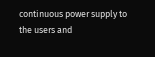continuous power supply to the users and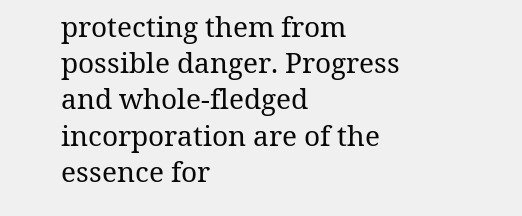protecting them from possible danger. Progress and whole-fledged incorporation are of the essence for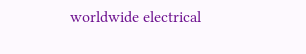worldwide electrical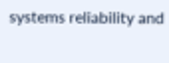systems reliability and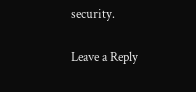security.

Leave a Reply